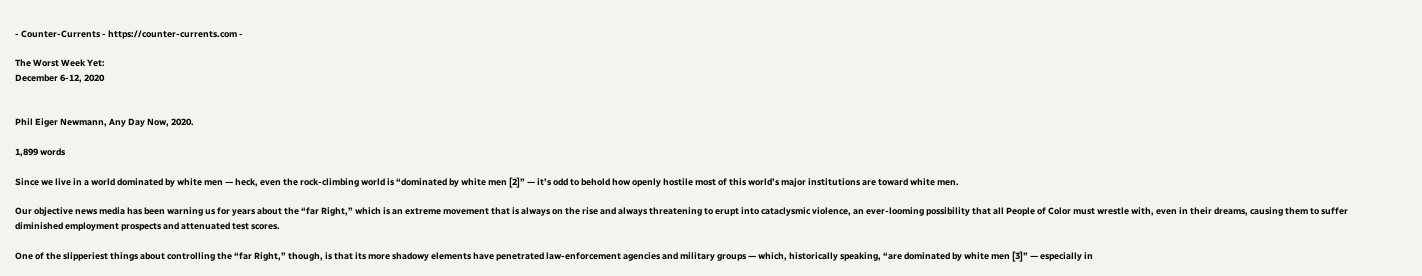- Counter-Currents - https://counter-currents.com -

The Worst Week Yet:
December 6-12, 2020


Phil Eiger Newmann, Any Day Now, 2020.

1,899 words

Since we live in a world dominated by white men — heck, even the rock-climbing world is “dominated by white men [2]” — it’s odd to behold how openly hostile most of this world’s major institutions are toward white men.

Our objective news media has been warning us for years about the “far Right,” which is an extreme movement that is always on the rise and always threatening to erupt into cataclysmic violence, an ever-looming possibility that all People of Color must wrestle with, even in their dreams, causing them to suffer diminished employment prospects and attenuated test scores.

One of the slipperiest things about controlling the “far Right,” though, is that its more shadowy elements have penetrated law-enforcement agencies and military groups — which, historically speaking, “are dominated by white men [3]” — especially in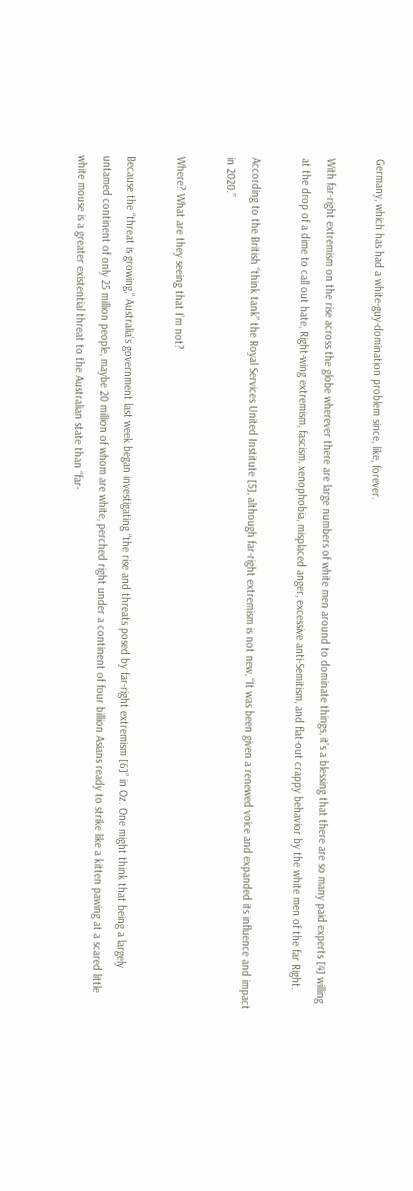Germany, which has had a white-guy-domination problem since, like, forever.

With far-right extremism on the rise across the globe wherever there are large numbers of white men around to dominate things, it’s a blessing that there are so many paid experts [4] willing at the drop of a dime to call out hate, Right-wing extremism, fascism, xenophobia, misplaced anger, excessive anti-Semitism, and flat-out crappy behavior by the white men of the far Right.

According to the British “think tank” the Royal Services United Institute [5], although far-right extremism is not new, “It was been given a renewed voice and expanded its influence and impact in 2020.”

Where? What are they seeing that I’m not?

Because the “threat is growing,” Australia’s government last week began investigating “the rise and threats posed by far-right extremism [6]” in Oz. One might think that being a largely untamed continent of only 25 million people, maybe 20 million of whom are white, perched right under a continent of four billion Asians ready to strike like a kitten pawing at a scared little white mouse is a greater existential threat to the Australian state than “far-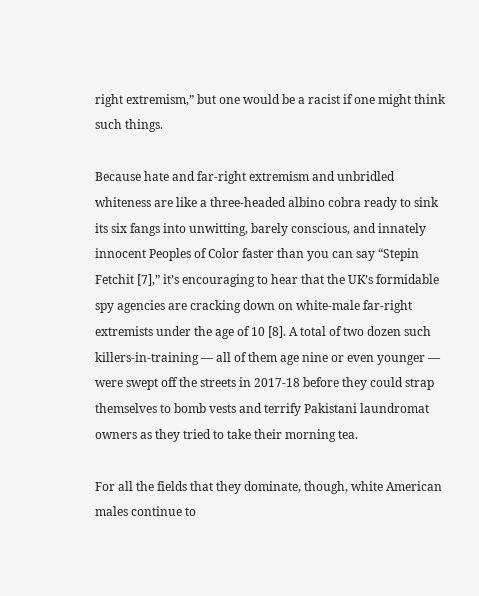right extremism,” but one would be a racist if one might think such things.

Because hate and far-right extremism and unbridled whiteness are like a three-headed albino cobra ready to sink its six fangs into unwitting, barely conscious, and innately innocent Peoples of Color faster than you can say “Stepin Fetchit [7],” it’s encouraging to hear that the UK’s formidable spy agencies are cracking down on white-male far-right extremists under the age of 10 [8]. A total of two dozen such killers-in-training — all of them age nine or even younger — were swept off the streets in 2017-18 before they could strap themselves to bomb vests and terrify Pakistani laundromat owners as they tried to take their morning tea.

For all the fields that they dominate, though, white American males continue to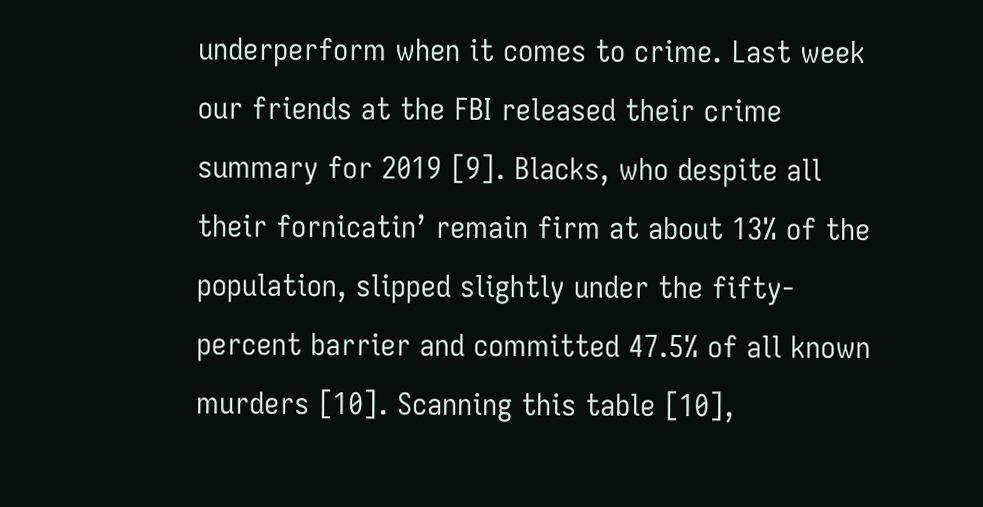underperform when it comes to crime. Last week our friends at the FBI released their crime summary for 2019 [9]. Blacks, who despite all their fornicatin’ remain firm at about 13% of the population, slipped slightly under the fifty-percent barrier and committed 47.5% of all known murders [10]. Scanning this table [10],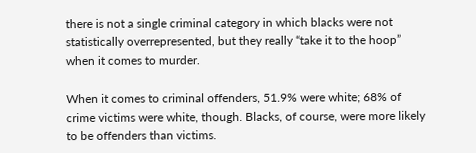there is not a single criminal category in which blacks were not statistically overrepresented, but they really “take it to the hoop” when it comes to murder.

When it comes to criminal offenders, 51.9% were white; 68% of crime victims were white, though. Blacks, of course, were more likely to be offenders than victims.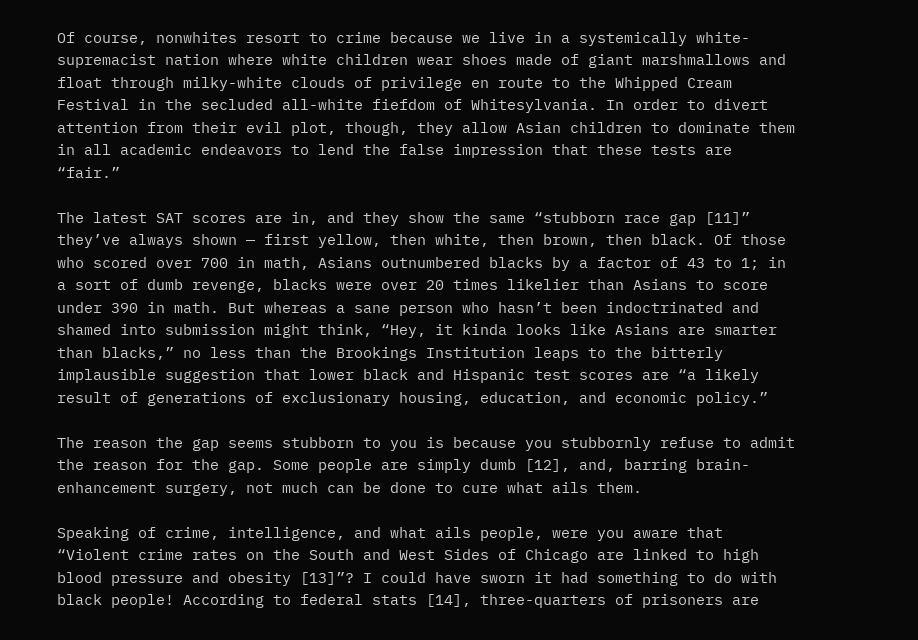Of course, nonwhites resort to crime because we live in a systemically white-supremacist nation where white children wear shoes made of giant marshmallows and float through milky-white clouds of privilege en route to the Whipped Cream Festival in the secluded all-white fiefdom of Whitesylvania. In order to divert attention from their evil plot, though, they allow Asian children to dominate them in all academic endeavors to lend the false impression that these tests are “fair.”

The latest SAT scores are in, and they show the same “stubborn race gap [11]” they’ve always shown — first yellow, then white, then brown, then black. Of those who scored over 700 in math, Asians outnumbered blacks by a factor of 43 to 1; in a sort of dumb revenge, blacks were over 20 times likelier than Asians to score under 390 in math. But whereas a sane person who hasn’t been indoctrinated and shamed into submission might think, “Hey, it kinda looks like Asians are smarter than blacks,” no less than the Brookings Institution leaps to the bitterly implausible suggestion that lower black and Hispanic test scores are “a likely result of generations of exclusionary housing, education, and economic policy.”

The reason the gap seems stubborn to you is because you stubbornly refuse to admit the reason for the gap. Some people are simply dumb [12], and, barring brain-enhancement surgery, not much can be done to cure what ails them.

Speaking of crime, intelligence, and what ails people, were you aware that “Violent crime rates on the South and West Sides of Chicago are linked to high blood pressure and obesity [13]”? I could have sworn it had something to do with black people! According to federal stats [14], three-quarters of prisoners are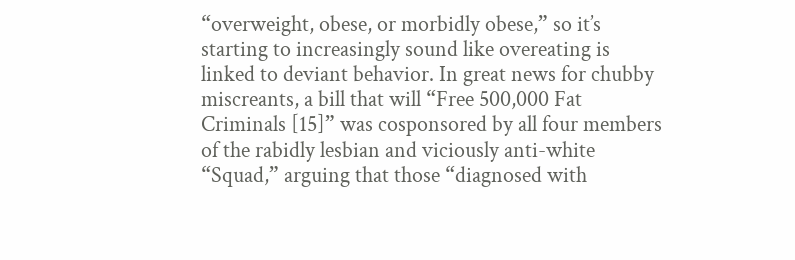“overweight, obese, or morbidly obese,” so it’s starting to increasingly sound like overeating is linked to deviant behavior. In great news for chubby miscreants, a bill that will “Free 500,000 Fat Criminals [15]” was cosponsored by all four members of the rabidly lesbian and viciously anti-white “Squad,” arguing that those “diagnosed with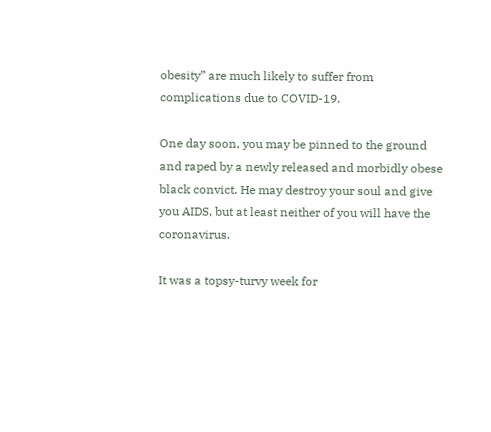obesity” are much likely to suffer from complications due to COVID-19.

One day soon, you may be pinned to the ground and raped by a newly released and morbidly obese black convict. He may destroy your soul and give you AIDS, but at least neither of you will have the coronavirus.

It was a topsy-turvy week for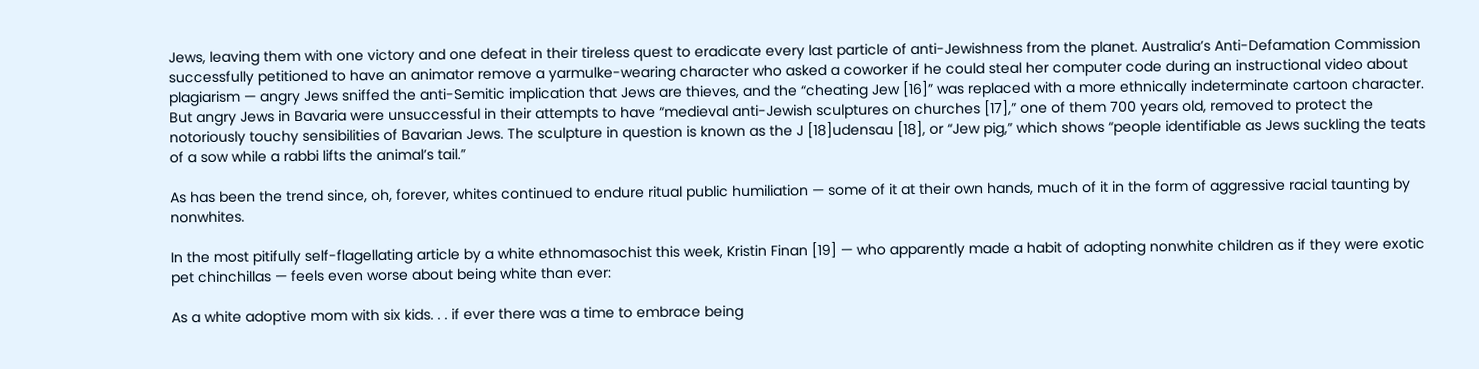Jews, leaving them with one victory and one defeat in their tireless quest to eradicate every last particle of anti-Jewishness from the planet. Australia’s Anti-Defamation Commission successfully petitioned to have an animator remove a yarmulke-wearing character who asked a coworker if he could steal her computer code during an instructional video about plagiarism — angry Jews sniffed the anti-Semitic implication that Jews are thieves, and the “cheating Jew [16]” was replaced with a more ethnically indeterminate cartoon character. But angry Jews in Bavaria were unsuccessful in their attempts to have “medieval anti-Jewish sculptures on churches [17],” one of them 700 years old, removed to protect the notoriously touchy sensibilities of Bavarian Jews. The sculpture in question is known as the J [18]udensau [18], or “Jew pig,” which shows “people identifiable as Jews suckling the teats of a sow while a rabbi lifts the animal’s tail.”

As has been the trend since, oh, forever, whites continued to endure ritual public humiliation — some of it at their own hands, much of it in the form of aggressive racial taunting by nonwhites.

In the most pitifully self-flagellating article by a white ethnomasochist this week, Kristin Finan [19] — who apparently made a habit of adopting nonwhite children as if they were exotic pet chinchillas — feels even worse about being white than ever:

As a white adoptive mom with six kids. . . if ever there was a time to embrace being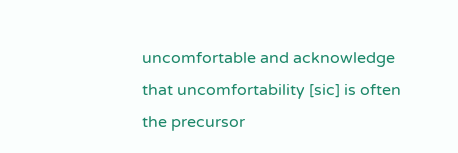uncomfortable and acknowledge that uncomfortability [sic] is often the precursor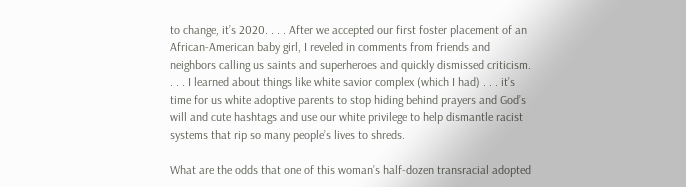to change, it’s 2020. . . . After we accepted our first foster placement of an African-American baby girl, I reveled in comments from friends and neighbors calling us saints and superheroes and quickly dismissed criticism. . . . I learned about things like white savior complex (which I had) . . . it’s time for us white adoptive parents to stop hiding behind prayers and God’s will and cute hashtags and use our white privilege to help dismantle racist systems that rip so many people’s lives to shreds.

What are the odds that one of this woman’s half-dozen transracial adopted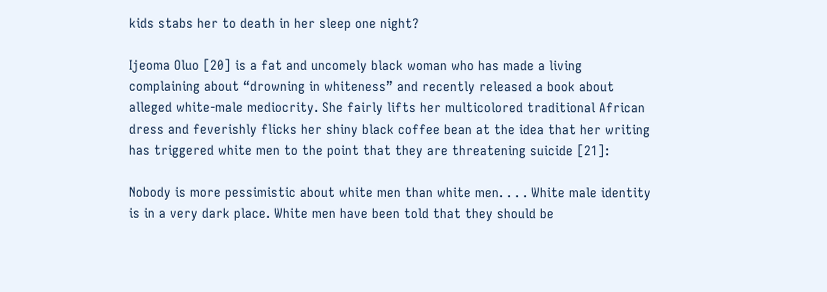kids stabs her to death in her sleep one night?

Ijeoma Oluo [20] is a fat and uncomely black woman who has made a living complaining about “drowning in whiteness” and recently released a book about alleged white-male mediocrity. She fairly lifts her multicolored traditional African dress and feverishly flicks her shiny black coffee bean at the idea that her writing has triggered white men to the point that they are threatening suicide [21]:

Nobody is more pessimistic about white men than white men. . . . White male identity is in a very dark place. White men have been told that they should be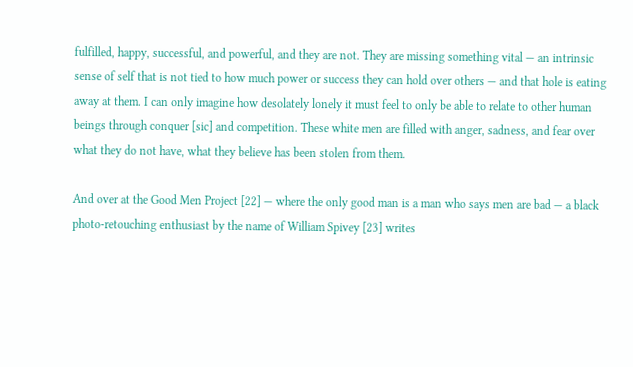fulfilled, happy, successful, and powerful, and they are not. They are missing something vital — an intrinsic sense of self that is not tied to how much power or success they can hold over others — and that hole is eating away at them. I can only imagine how desolately lonely it must feel to only be able to relate to other human beings through conquer [sic] and competition. These white men are filled with anger, sadness, and fear over what they do not have, what they believe has been stolen from them.

And over at the Good Men Project [22] — where the only good man is a man who says men are bad — a black photo-retouching enthusiast by the name of William Spivey [23] writes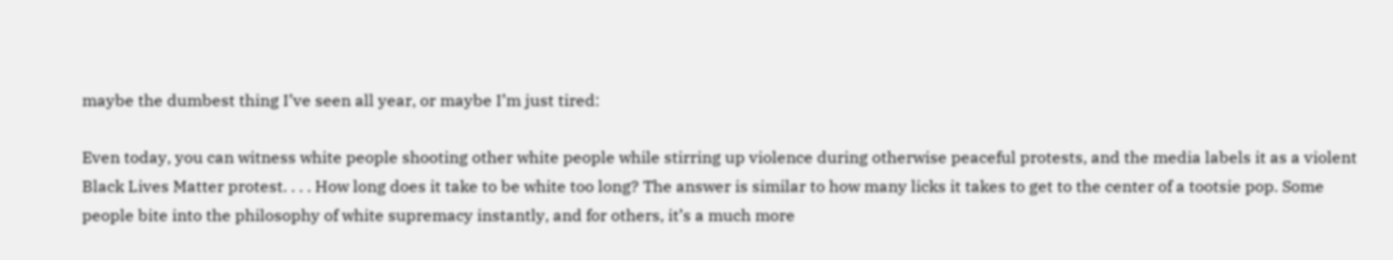maybe the dumbest thing I’ve seen all year, or maybe I’m just tired:

Even today, you can witness white people shooting other white people while stirring up violence during otherwise peaceful protests, and the media labels it as a violent Black Lives Matter protest. . . . How long does it take to be white too long? The answer is similar to how many licks it takes to get to the center of a tootsie pop. Some people bite into the philosophy of white supremacy instantly, and for others, it’s a much more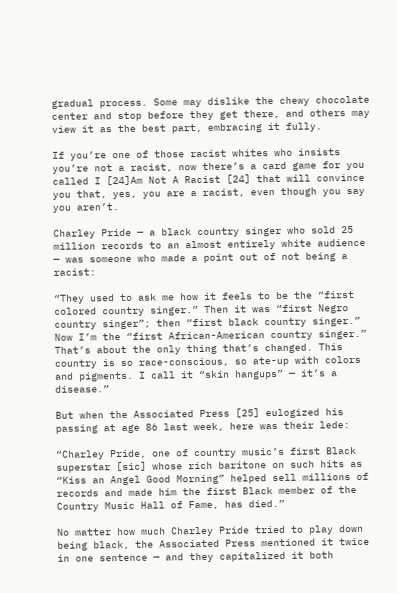gradual process. Some may dislike the chewy chocolate center and stop before they get there, and others may view it as the best part, embracing it fully.

If you’re one of those racist whites who insists you’re not a racist, now there’s a card game for you called I [24]Am Not A Racist [24] that will convince you that, yes, you are a racist, even though you say you aren’t.

Charley Pride — a black country singer who sold 25 million records to an almost entirely white audience — was someone who made a point out of not being a racist:

“They used to ask me how it feels to be the “first colored country singer.” Then it was “first Negro country singer”; then “first black country singer.” Now I’m the “first African-American country singer.” That’s about the only thing that’s changed. This country is so race-conscious, so ate-up with colors and pigments. I call it “skin hangups” — it’s a disease.”

But when the Associated Press [25] eulogized his passing at age 86 last week, here was their lede:

“Charley Pride, one of country music’s first Black superstar [sic] whose rich baritone on such hits as “Kiss an Angel Good Morning” helped sell millions of records and made him the first Black member of the Country Music Hall of Fame, has died.”

No matter how much Charley Pride tried to play down being black, the Associated Press mentioned it twice in one sentence — and they capitalized it both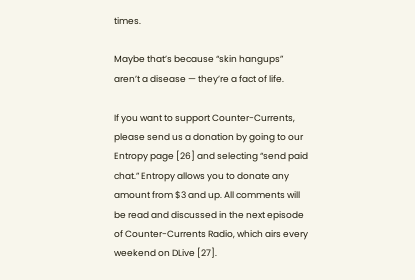times.

Maybe that’s because “skin hangups” aren’t a disease — they’re a fact of life.

If you want to support Counter-Currents, please send us a donation by going to our Entropy page [26] and selecting “send paid chat.” Entropy allows you to donate any amount from $3 and up. All comments will be read and discussed in the next episode of Counter-Currents Radio, which airs every weekend on DLive [27].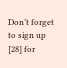Don’t forget to sign up [28] for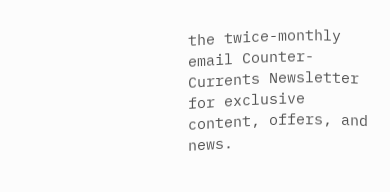the twice-monthly email Counter-Currents Newsletter for exclusive content, offers, and news.